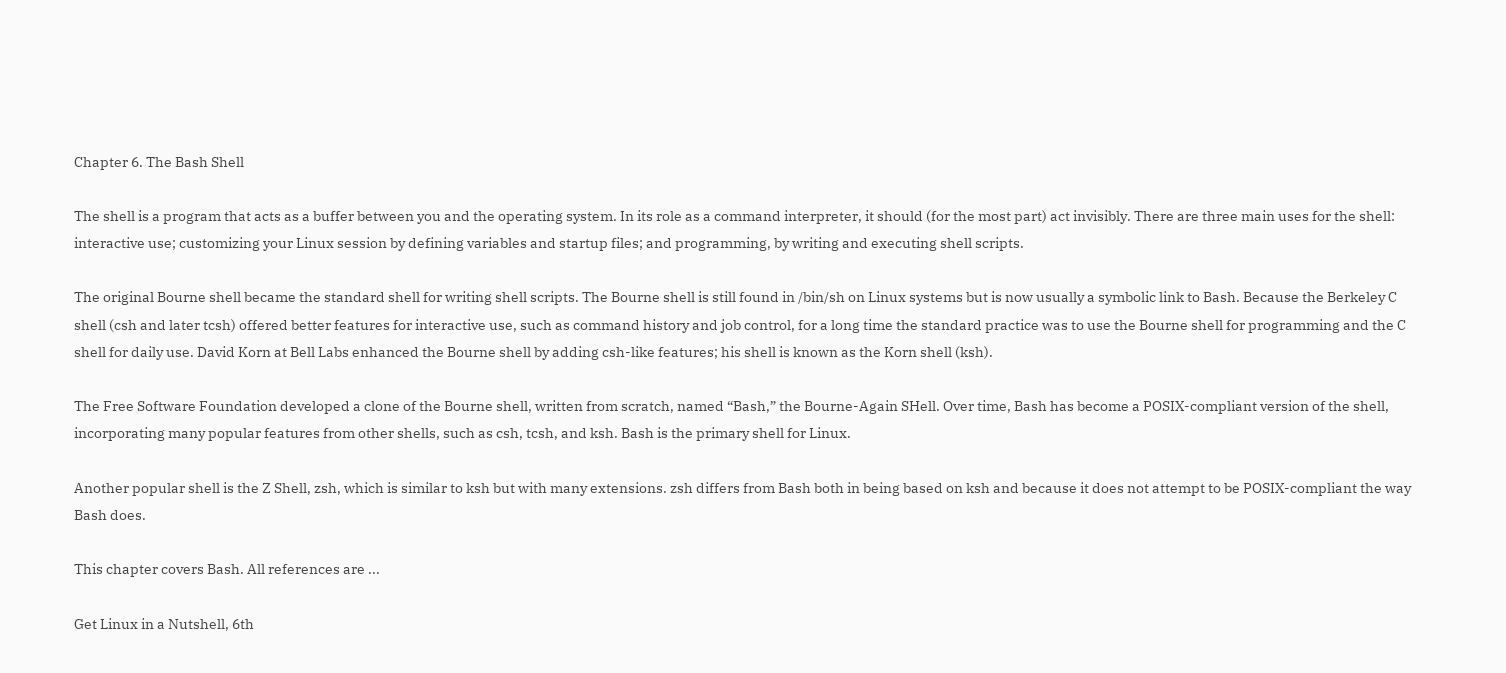Chapter 6. The Bash Shell

The shell is a program that acts as a buffer between you and the operating system. In its role as a command interpreter, it should (for the most part) act invisibly. There are three main uses for the shell: interactive use; customizing your Linux session by defining variables and startup files; and programming, by writing and executing shell scripts.

The original Bourne shell became the standard shell for writing shell scripts. The Bourne shell is still found in /bin/sh on Linux systems but is now usually a symbolic link to Bash. Because the Berkeley C shell (csh and later tcsh) offered better features for interactive use, such as command history and job control, for a long time the standard practice was to use the Bourne shell for programming and the C shell for daily use. David Korn at Bell Labs enhanced the Bourne shell by adding csh-like features; his shell is known as the Korn shell (ksh).

The Free Software Foundation developed a clone of the Bourne shell, written from scratch, named “Bash,” the Bourne-Again SHell. Over time, Bash has become a POSIX-compliant version of the shell, incorporating many popular features from other shells, such as csh, tcsh, and ksh. Bash is the primary shell for Linux.

Another popular shell is the Z Shell, zsh, which is similar to ksh but with many extensions. zsh differs from Bash both in being based on ksh and because it does not attempt to be POSIX-compliant the way Bash does.

This chapter covers Bash. All references are ...

Get Linux in a Nutshell, 6th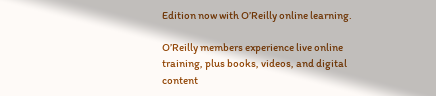Edition now with O’Reilly online learning.

O’Reilly members experience live online training, plus books, videos, and digital content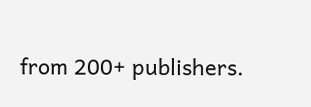from 200+ publishers.